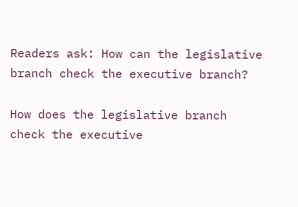Readers ask: How can the legislative branch check the executive branch?

How does the legislative branch check the executive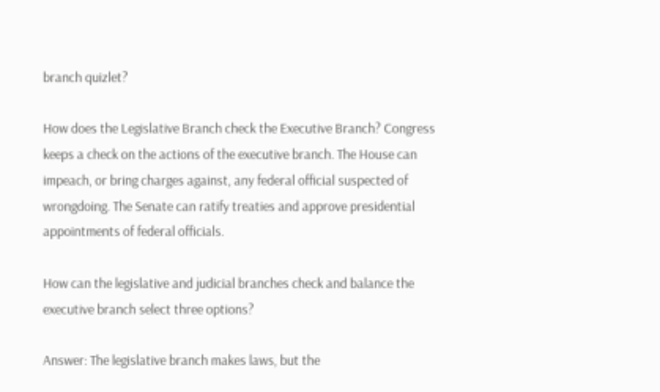branch quizlet?

How does the Legislative Branch check the Executive Branch? Congress keeps a check on the actions of the executive branch. The House can impeach, or bring charges against, any federal official suspected of wrongdoing. The Senate can ratify treaties and approve presidential appointments of federal officials.

How can the legislative and judicial branches check and balance the executive branch select three options?

Answer: The legislative branch makes laws, but the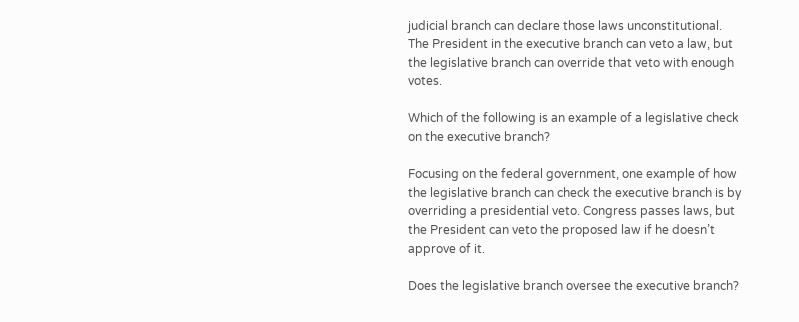judicial branch can declare those laws unconstitutional. The President in the executive branch can veto a law, but the legislative branch can override that veto with enough votes.

Which of the following is an example of a legislative check on the executive branch?

Focusing on the federal government, one example of how the legislative branch can check the executive branch is by overriding a presidential veto. Congress passes laws, but the President can veto the proposed law if he doesn’t approve of it.

Does the legislative branch oversee the executive branch?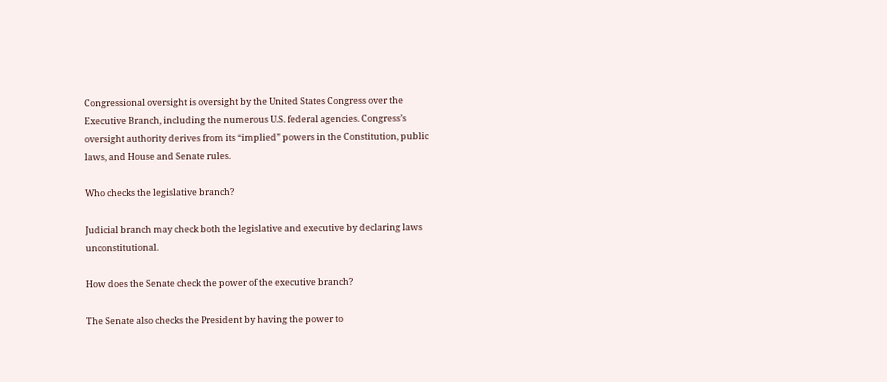Congressional oversight is oversight by the United States Congress over the Executive Branch, including the numerous U.S. federal agencies. Congress’s oversight authority derives from its “implied” powers in the Constitution, public laws, and House and Senate rules.

Who checks the legislative branch?

Judicial branch may check both the legislative and executive by declaring laws unconstitutional.

How does the Senate check the power of the executive branch?

The Senate also checks the President by having the power to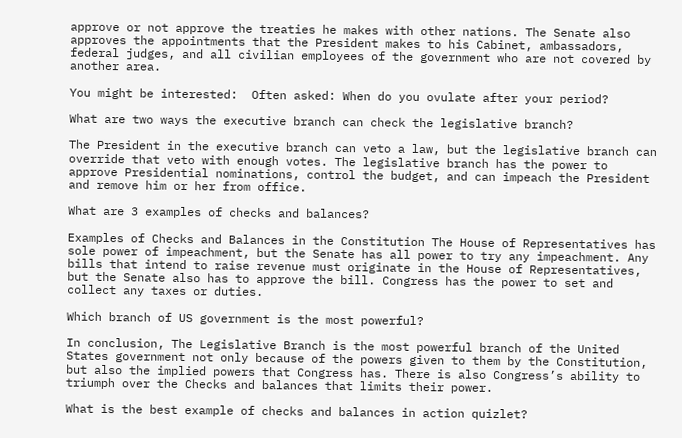approve or not approve the treaties he makes with other nations. The Senate also approves the appointments that the President makes to his Cabinet, ambassadors, federal judges, and all civilian employees of the government who are not covered by another area.

You might be interested:  Often asked: When do you ovulate after your period?

What are two ways the executive branch can check the legislative branch?

The President in the executive branch can veto a law, but the legislative branch can override that veto with enough votes. The legislative branch has the power to approve Presidential nominations, control the budget, and can impeach the President and remove him or her from office.

What are 3 examples of checks and balances?

Examples of Checks and Balances in the Constitution The House of Representatives has sole power of impeachment, but the Senate has all power to try any impeachment. Any bills that intend to raise revenue must originate in the House of Representatives, but the Senate also has to approve the bill. Congress has the power to set and collect any taxes or duties.

Which branch of US government is the most powerful?

In conclusion, The Legislative Branch is the most powerful branch of the United States government not only because of the powers given to them by the Constitution, but also the implied powers that Congress has. There is also Congress’s ability to triumph over the Checks and balances that limits their power.

What is the best example of checks and balances in action quizlet?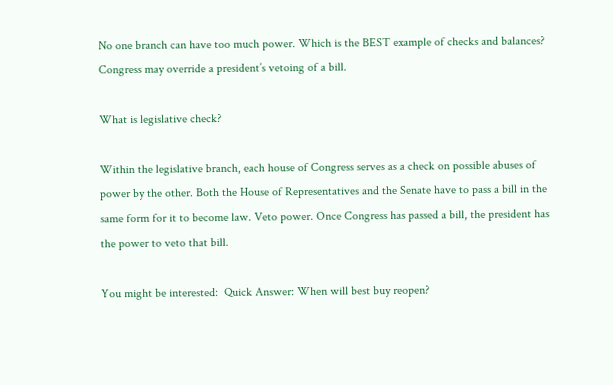No one branch can have too much power. Which is the BEST example of checks and balances? Congress may override a president’s vetoing of a bill.

What is legislative check?

Within the legislative branch, each house of Congress serves as a check on possible abuses of power by the other. Both the House of Representatives and the Senate have to pass a bill in the same form for it to become law. Veto power. Once Congress has passed a bill, the president has the power to veto that bill.

You might be interested:  Quick Answer: When will best buy reopen?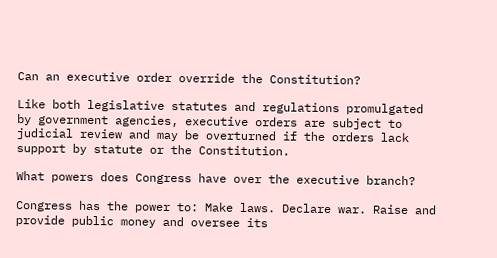Can an executive order override the Constitution?

Like both legislative statutes and regulations promulgated by government agencies, executive orders are subject to judicial review and may be overturned if the orders lack support by statute or the Constitution.

What powers does Congress have over the executive branch?

Congress has the power to: Make laws. Declare war. Raise and provide public money and oversee its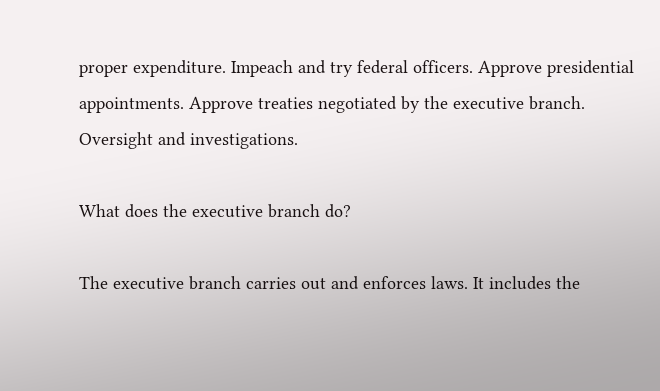proper expenditure. Impeach and try federal officers. Approve presidential appointments. Approve treaties negotiated by the executive branch. Oversight and investigations.

What does the executive branch do?

The executive branch carries out and enforces laws. It includes the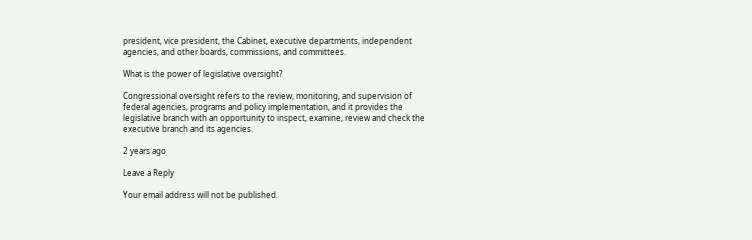president, vice president, the Cabinet, executive departments, independent agencies, and other boards, commissions, and committees.

What is the power of legislative oversight?

Congressional oversight refers to the review, monitoring, and supervision of federal agencies, programs and policy implementation, and it provides the legislative branch with an opportunity to inspect, examine, review and check the executive branch and its agencies.

2 years ago

Leave a Reply

Your email address will not be published.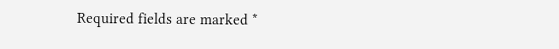Required fields are marked *